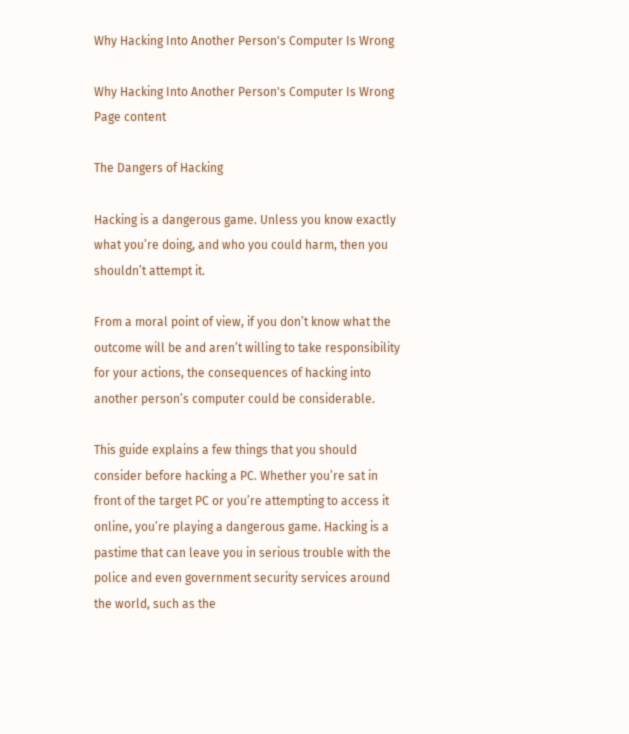Why Hacking Into Another Person's Computer Is Wrong

Why Hacking Into Another Person's Computer Is Wrong
Page content

The Dangers of Hacking

Hacking is a dangerous game. Unless you know exactly what you’re doing, and who you could harm, then you shouldn’t attempt it.

From a moral point of view, if you don’t know what the outcome will be and aren’t willing to take responsibility for your actions, the consequences of hacking into another person’s computer could be considerable.

This guide explains a few things that you should consider before hacking a PC. Whether you’re sat in front of the target PC or you’re attempting to access it online, you’re playing a dangerous game. Hacking is a pastime that can leave you in serious trouble with the police and even government security services around the world, such as the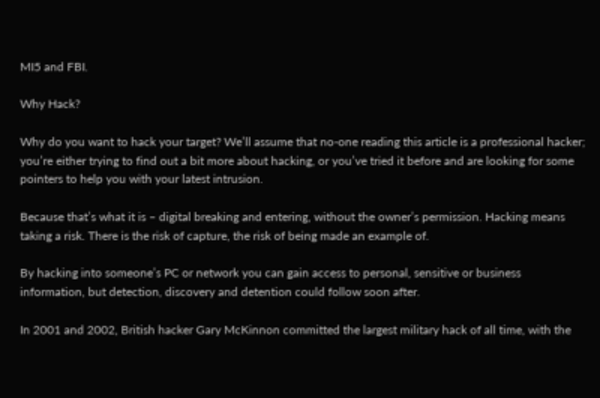MI5 and FBI.

Why Hack?

Why do you want to hack your target? We’ll assume that no-one reading this article is a professional hacker; you’re either trying to find out a bit more about hacking, or you’ve tried it before and are looking for some pointers to help you with your latest intrusion.

Because that’s what it is – digital breaking and entering, without the owner’s permission. Hacking means taking a risk. There is the risk of capture, the risk of being made an example of.

By hacking into someone’s PC or network you can gain access to personal, sensitive or business information, but detection, discovery and detention could follow soon after.

In 2001 and 2002, British hacker Gary McKinnon committed the largest military hack of all time, with the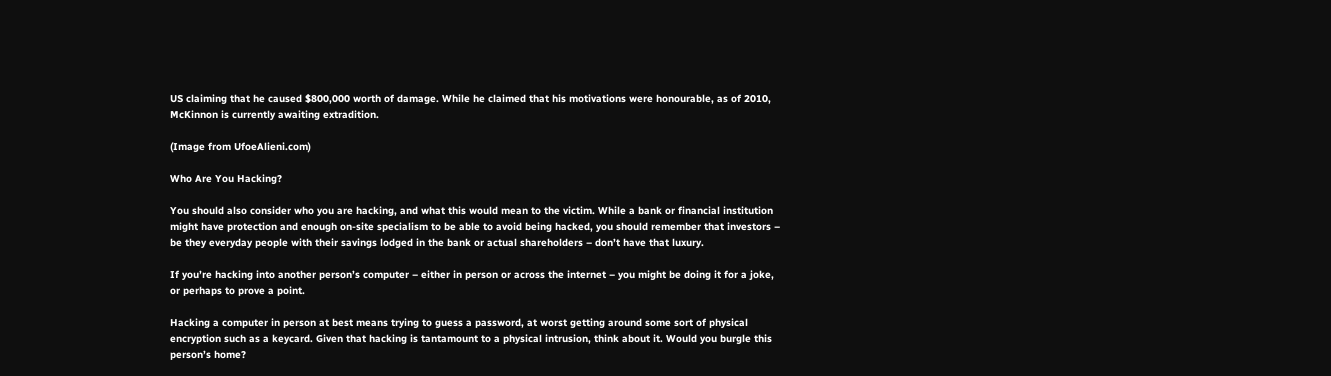US claiming that he caused $800,000 worth of damage. While he claimed that his motivations were honourable, as of 2010, McKinnon is currently awaiting extradition.

(Image from UfoeAlieni.com)

Who Are You Hacking?

You should also consider who you are hacking, and what this would mean to the victim. While a bank or financial institution might have protection and enough on-site specialism to be able to avoid being hacked, you should remember that investors – be they everyday people with their savings lodged in the bank or actual shareholders – don’t have that luxury.

If you’re hacking into another person’s computer – either in person or across the internet – you might be doing it for a joke, or perhaps to prove a point.

Hacking a computer in person at best means trying to guess a password, at worst getting around some sort of physical encryption such as a keycard. Given that hacking is tantamount to a physical intrusion, think about it. Would you burgle this person’s home?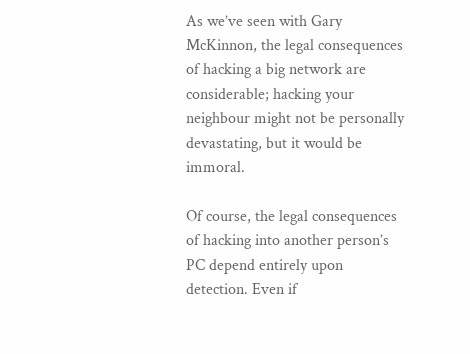As we’ve seen with Gary McKinnon, the legal consequences of hacking a big network are considerable; hacking your neighbour might not be personally devastating, but it would be immoral.

Of course, the legal consequences of hacking into another person’s PC depend entirely upon detection. Even if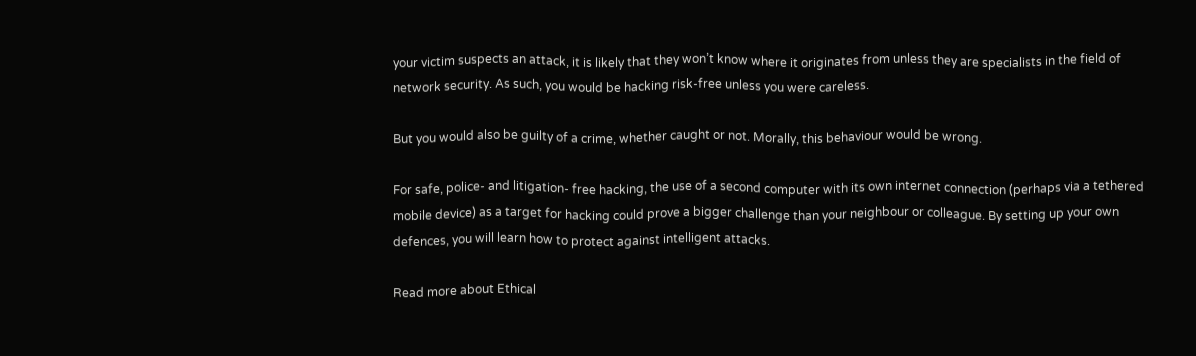your victim suspects an attack, it is likely that they won’t know where it originates from unless they are specialists in the field of network security. As such, you would be hacking risk-free unless you were careless.

But you would also be guilty of a crime, whether caught or not. Morally, this behaviour would be wrong.

For safe, police- and litigation- free hacking, the use of a second computer with its own internet connection (perhaps via a tethered mobile device) as a target for hacking could prove a bigger challenge than your neighbour or colleague. By setting up your own defences, you will learn how to protect against intelligent attacks.

Read more about Ethical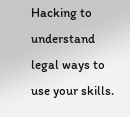Hacking to understand legal ways to use your skills.